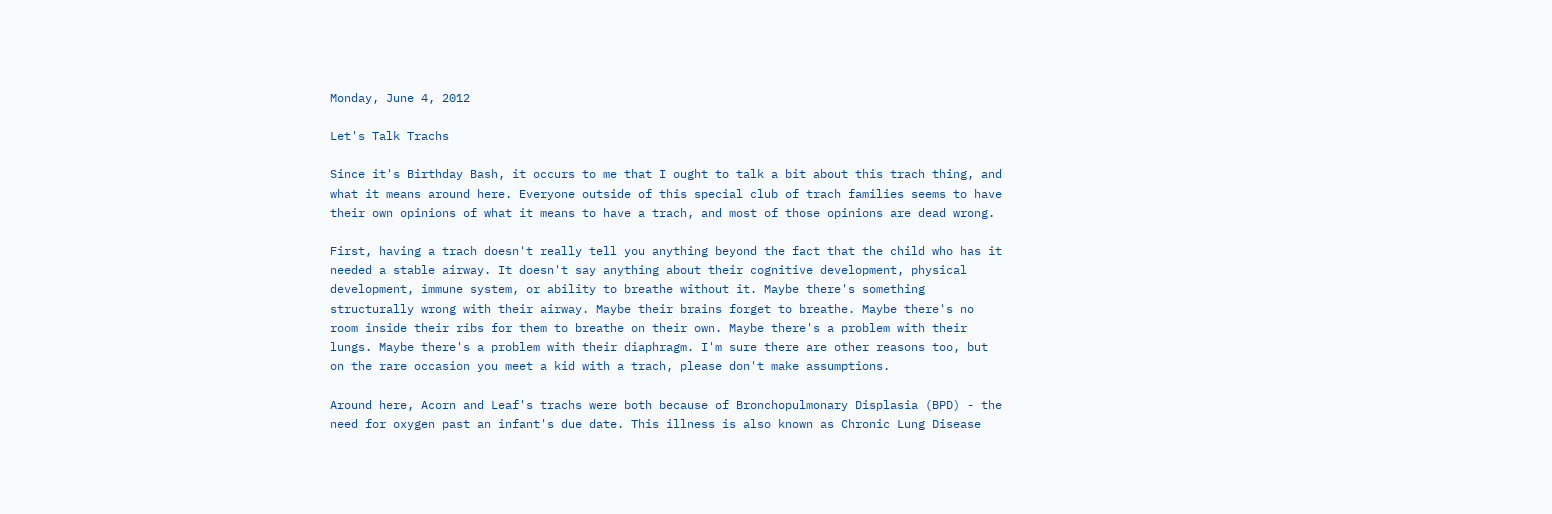Monday, June 4, 2012

Let's Talk Trachs

Since it's Birthday Bash, it occurs to me that I ought to talk a bit about this trach thing, and what it means around here. Everyone outside of this special club of trach families seems to have their own opinions of what it means to have a trach, and most of those opinions are dead wrong.

First, having a trach doesn't really tell you anything beyond the fact that the child who has it needed a stable airway. It doesn't say anything about their cognitive development, physical development, immune system, or ability to breathe without it. Maybe there's something structurally wrong with their airway. Maybe their brains forget to breathe. Maybe there's no room inside their ribs for them to breathe on their own. Maybe there's a problem with their lungs. Maybe there's a problem with their diaphragm. I'm sure there are other reasons too, but on the rare occasion you meet a kid with a trach, please don't make assumptions.

Around here, Acorn and Leaf's trachs were both because of Bronchopulmonary Displasia (BPD) - the need for oxygen past an infant's due date. This illness is also known as Chronic Lung Disease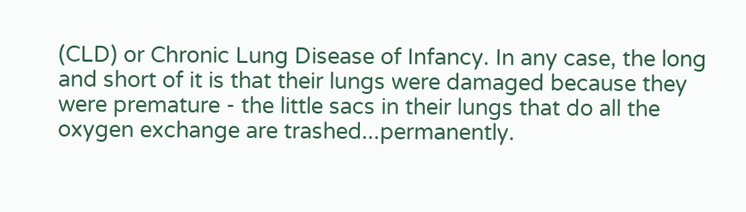(CLD) or Chronic Lung Disease of Infancy. In any case, the long and short of it is that their lungs were damaged because they were premature - the little sacs in their lungs that do all the oxygen exchange are trashed...permanently.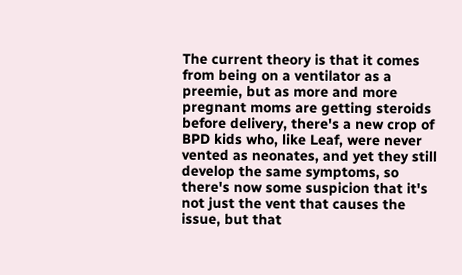The current theory is that it comes from being on a ventilator as a preemie, but as more and more pregnant moms are getting steroids before delivery, there's a new crop of BPD kids who, like Leaf, were never vented as neonates, and yet they still develop the same symptoms, so there's now some suspicion that it's not just the vent that causes the issue, but that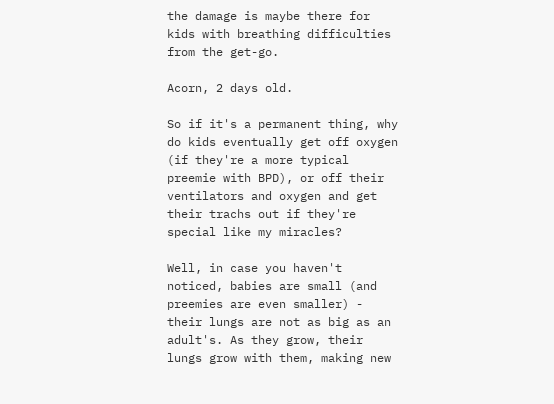the damage is maybe there for kids with breathing difficulties from the get-go.

Acorn, 2 days old.

So if it's a permanent thing, why do kids eventually get off oxygen (if they're a more typical preemie with BPD), or off their ventilators and oxygen and get their trachs out if they're special like my miracles?

Well, in case you haven't noticed, babies are small (and preemies are even smaller) - their lungs are not as big as an adult's. As they grow, their lungs grow with them, making new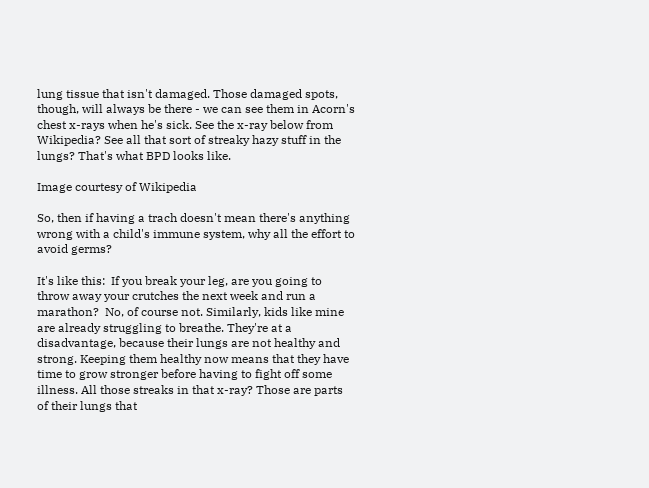lung tissue that isn't damaged. Those damaged spots, though, will always be there - we can see them in Acorn's chest x-rays when he's sick. See the x-ray below from Wikipedia? See all that sort of streaky hazy stuff in the lungs? That's what BPD looks like.

Image courtesy of Wikipedia

So, then if having a trach doesn't mean there's anything wrong with a child's immune system, why all the effort to avoid germs?

It's like this:  If you break your leg, are you going to throw away your crutches the next week and run a marathon?  No, of course not. Similarly, kids like mine are already struggling to breathe. They're at a disadvantage, because their lungs are not healthy and strong. Keeping them healthy now means that they have time to grow stronger before having to fight off some illness. All those streaks in that x-ray? Those are parts of their lungs that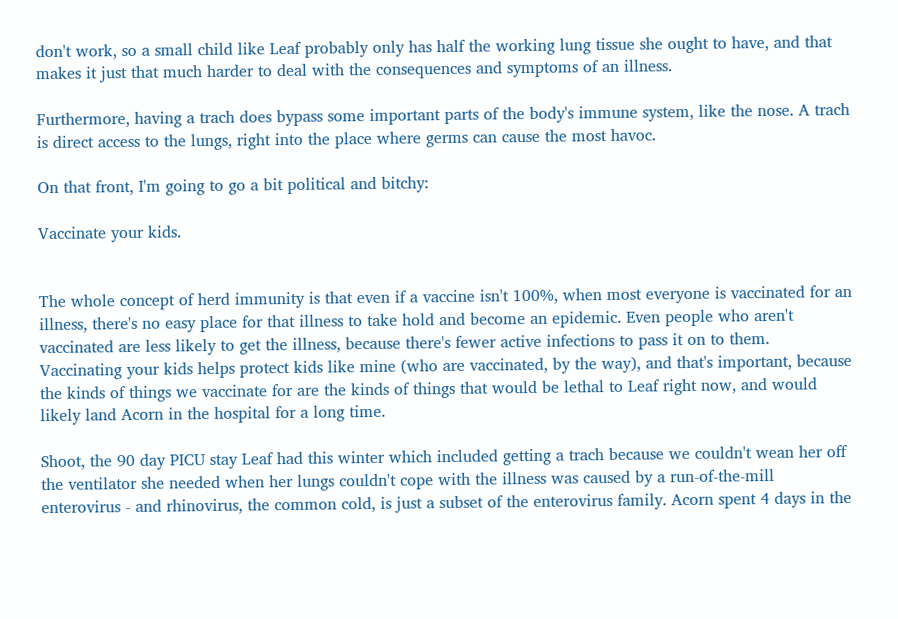don't work, so a small child like Leaf probably only has half the working lung tissue she ought to have, and that makes it just that much harder to deal with the consequences and symptoms of an illness.

Furthermore, having a trach does bypass some important parts of the body's immune system, like the nose. A trach is direct access to the lungs, right into the place where germs can cause the most havoc.

On that front, I'm going to go a bit political and bitchy:

Vaccinate your kids.


The whole concept of herd immunity is that even if a vaccine isn't 100%, when most everyone is vaccinated for an illness, there's no easy place for that illness to take hold and become an epidemic. Even people who aren't vaccinated are less likely to get the illness, because there's fewer active infections to pass it on to them. Vaccinating your kids helps protect kids like mine (who are vaccinated, by the way), and that's important, because the kinds of things we vaccinate for are the kinds of things that would be lethal to Leaf right now, and would likely land Acorn in the hospital for a long time.

Shoot, the 90 day PICU stay Leaf had this winter which included getting a trach because we couldn't wean her off the ventilator she needed when her lungs couldn't cope with the illness was caused by a run-of-the-mill enterovirus - and rhinovirus, the common cold, is just a subset of the enterovirus family. Acorn spent 4 days in the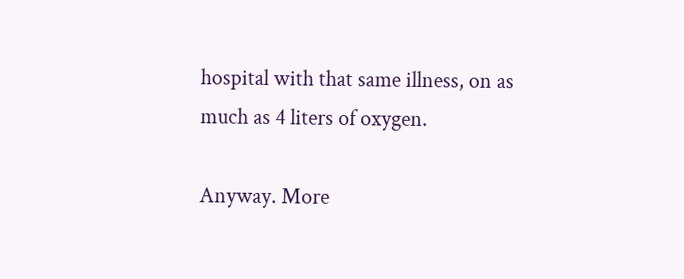hospital with that same illness, on as much as 4 liters of oxygen.

Anyway. More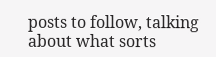posts to follow, talking about what sorts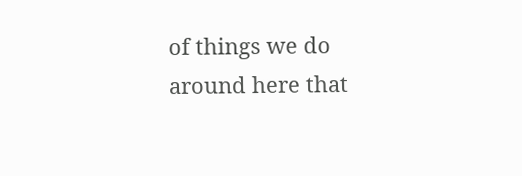of things we do around here that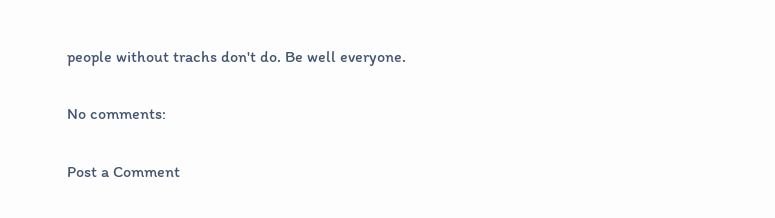people without trachs don't do. Be well everyone.

No comments:

Post a Comment